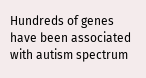Hundreds of genes have been associated with autism spectrum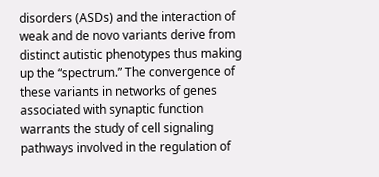disorders (ASDs) and the interaction of weak and de novo variants derive from distinct autistic phenotypes thus making up the “spectrum.” The convergence of these variants in networks of genes associated with synaptic function warrants the study of cell signaling pathways involved in the regulation of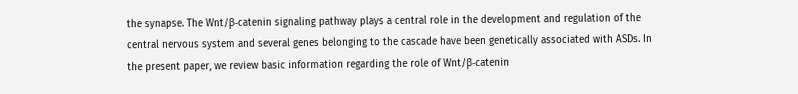the synapse. The Wnt/β-catenin signaling pathway plays a central role in the development and regulation of the central nervous system and several genes belonging to the cascade have been genetically associated with ASDs. In the present paper, we review basic information regarding the role of Wnt/β-catenin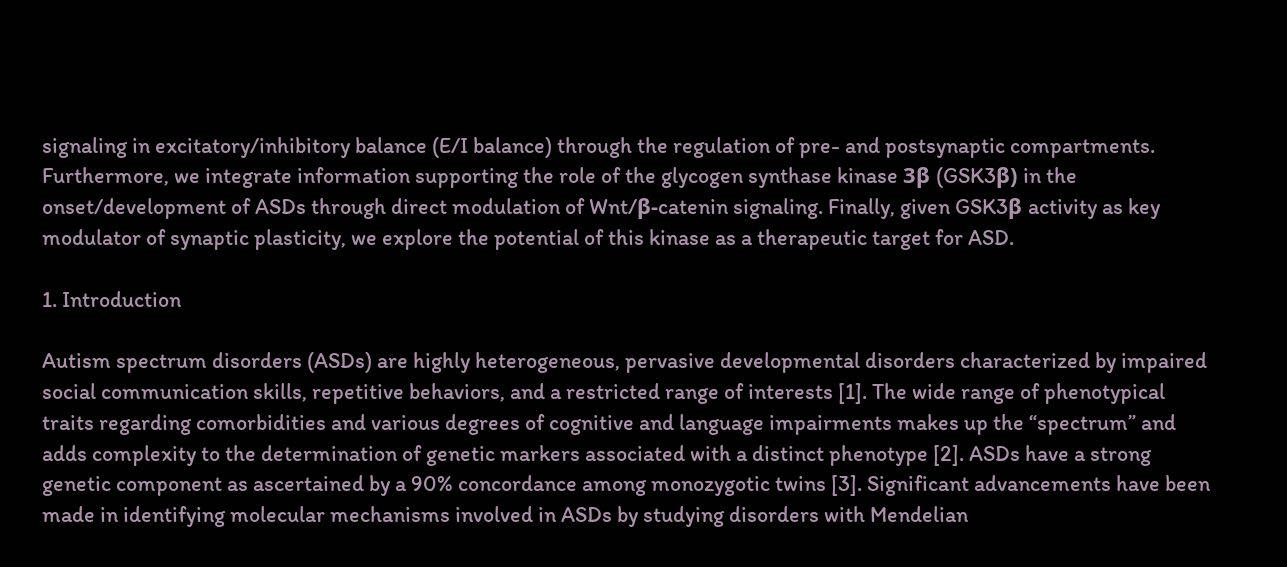signaling in excitatory/inhibitory balance (E/I balance) through the regulation of pre- and postsynaptic compartments. Furthermore, we integrate information supporting the role of the glycogen synthase kinase 3β (GSK3β) in the onset/development of ASDs through direct modulation of Wnt/β-catenin signaling. Finally, given GSK3β activity as key modulator of synaptic plasticity, we explore the potential of this kinase as a therapeutic target for ASD.

1. Introduction

Autism spectrum disorders (ASDs) are highly heterogeneous, pervasive developmental disorders characterized by impaired social communication skills, repetitive behaviors, and a restricted range of interests [1]. The wide range of phenotypical traits regarding comorbidities and various degrees of cognitive and language impairments makes up the “spectrum” and adds complexity to the determination of genetic markers associated with a distinct phenotype [2]. ASDs have a strong genetic component as ascertained by a 90% concordance among monozygotic twins [3]. Significant advancements have been made in identifying molecular mechanisms involved in ASDs by studying disorders with Mendelian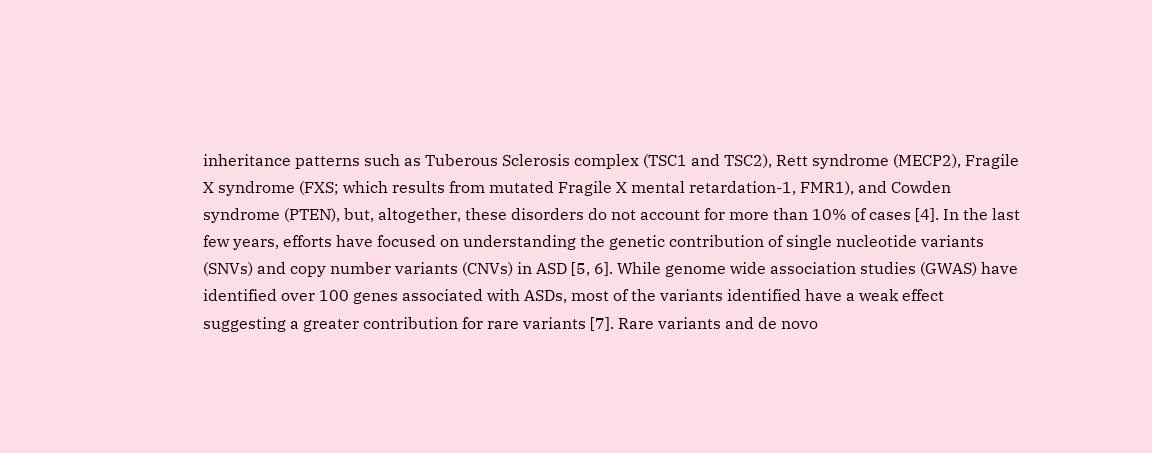inheritance patterns such as Tuberous Sclerosis complex (TSC1 and TSC2), Rett syndrome (MECP2), Fragile X syndrome (FXS; which results from mutated Fragile X mental retardation-1, FMR1), and Cowden syndrome (PTEN), but, altogether, these disorders do not account for more than 10% of cases [4]. In the last few years, efforts have focused on understanding the genetic contribution of single nucleotide variants (SNVs) and copy number variants (CNVs) in ASD [5, 6]. While genome wide association studies (GWAS) have identified over 100 genes associated with ASDs, most of the variants identified have a weak effect suggesting a greater contribution for rare variants [7]. Rare variants and de novo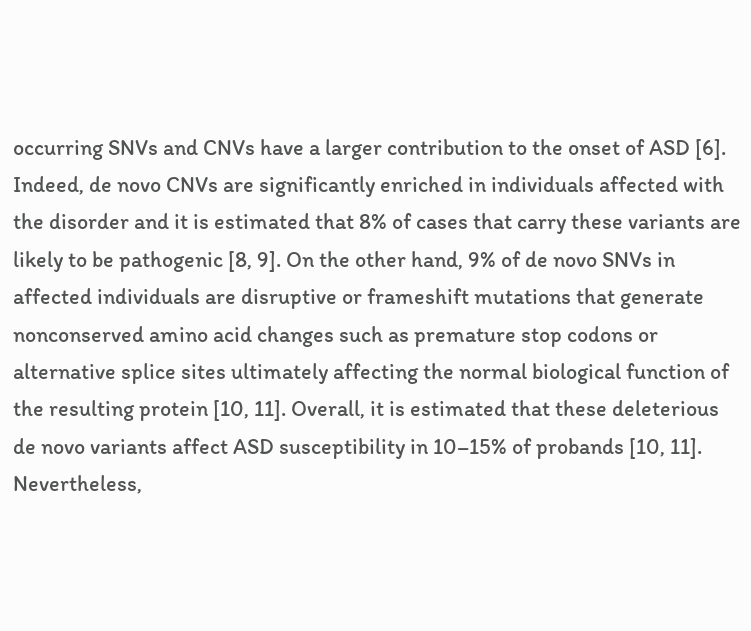occurring SNVs and CNVs have a larger contribution to the onset of ASD [6]. Indeed, de novo CNVs are significantly enriched in individuals affected with the disorder and it is estimated that 8% of cases that carry these variants are likely to be pathogenic [8, 9]. On the other hand, 9% of de novo SNVs in affected individuals are disruptive or frameshift mutations that generate nonconserved amino acid changes such as premature stop codons or alternative splice sites ultimately affecting the normal biological function of the resulting protein [10, 11]. Overall, it is estimated that these deleterious de novo variants affect ASD susceptibility in 10–15% of probands [10, 11]. Nevertheless,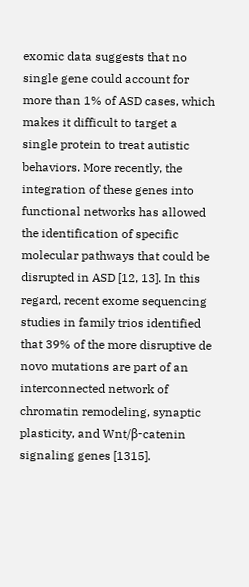exomic data suggests that no single gene could account for more than 1% of ASD cases, which makes it difficult to target a single protein to treat autistic behaviors. More recently, the integration of these genes into functional networks has allowed the identification of specific molecular pathways that could be disrupted in ASD [12, 13]. In this regard, recent exome sequencing studies in family trios identified that 39% of the more disruptive de novo mutations are part of an interconnected network of chromatin remodeling, synaptic plasticity, and Wnt/β-catenin signaling genes [1315].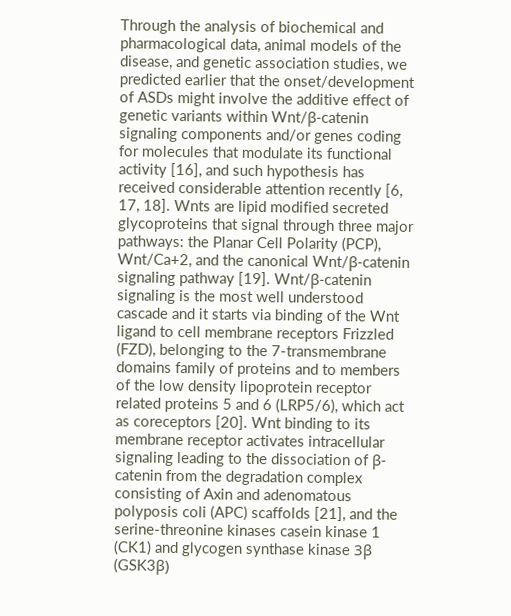Through the analysis of biochemical and pharmacological data, animal models of the disease, and genetic association studies, we predicted earlier that the onset/development of ASDs might involve the additive effect of genetic variants within Wnt/β-catenin signaling components and/or genes coding for molecules that modulate its functional activity [16], and such hypothesis has received considerable attention recently [6, 17, 18]. Wnts are lipid modified secreted glycoproteins that signal through three major pathways: the Planar Cell Polarity (PCP), Wnt/Ca+2, and the canonical Wnt/β-catenin signaling pathway [19]. Wnt/β-catenin signaling is the most well understood cascade and it starts via binding of the Wnt ligand to cell membrane receptors Frizzled (FZD), belonging to the 7-transmembrane domains family of proteins and to members of the low density lipoprotein receptor related proteins 5 and 6 (LRP5/6), which act as coreceptors [20]. Wnt binding to its membrane receptor activates intracellular signaling leading to the dissociation of β-catenin from the degradation complex consisting of Axin and adenomatous polyposis coli (APC) scaffolds [21], and the serine-threonine kinases casein kinase 1 (CK1) and glycogen synthase kinase 3β (GSK3β)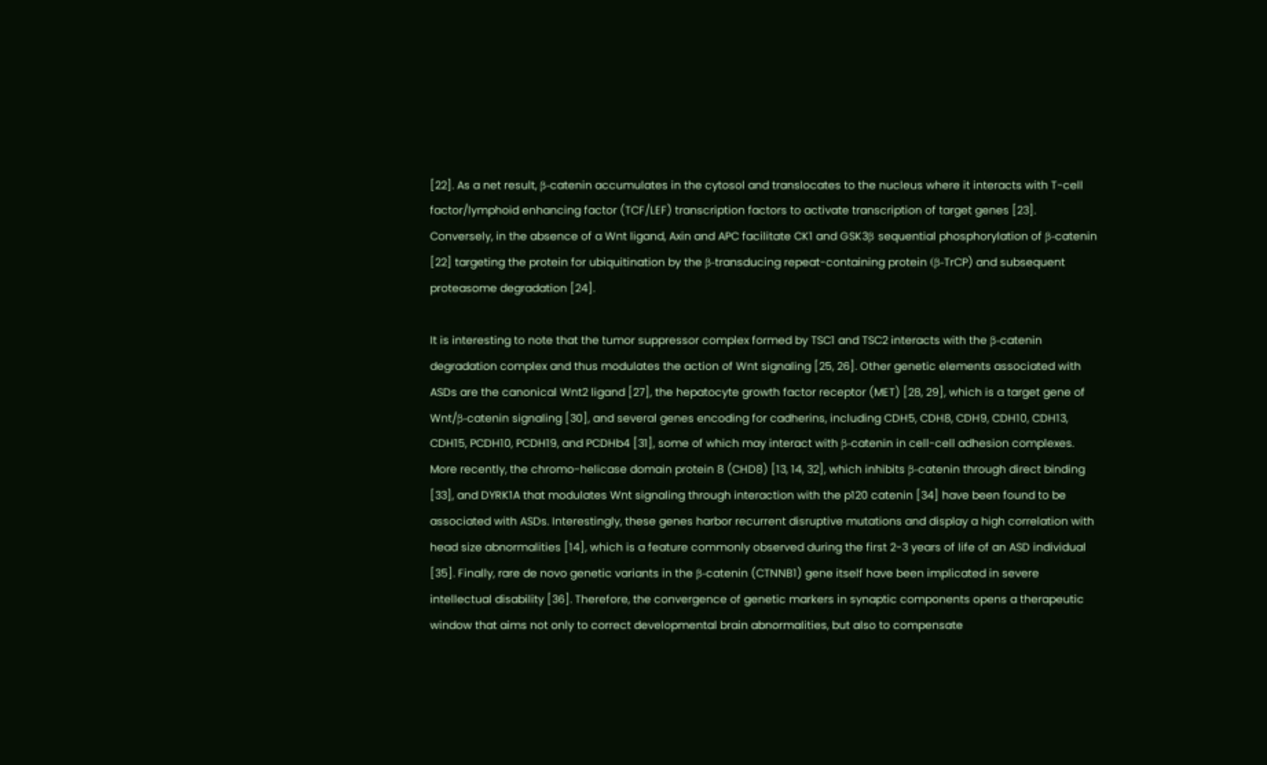[22]. As a net result, β-catenin accumulates in the cytosol and translocates to the nucleus where it interacts with T-cell factor/lymphoid enhancing factor (TCF/LEF) transcription factors to activate transcription of target genes [23]. Conversely, in the absence of a Wnt ligand, Axin and APC facilitate CK1 and GSK3β sequential phosphorylation of β-catenin [22] targeting the protein for ubiquitination by the β-transducing repeat-containing protein (β-TrCP) and subsequent proteasome degradation [24].

It is interesting to note that the tumor suppressor complex formed by TSC1 and TSC2 interacts with the β-catenin degradation complex and thus modulates the action of Wnt signaling [25, 26]. Other genetic elements associated with ASDs are the canonical Wnt2 ligand [27], the hepatocyte growth factor receptor (MET) [28, 29], which is a target gene of Wnt/β-catenin signaling [30], and several genes encoding for cadherins, including CDH5, CDH8, CDH9, CDH10, CDH13, CDH15, PCDH10, PCDH19, and PCDHb4 [31], some of which may interact with β-catenin in cell-cell adhesion complexes. More recently, the chromo-helicase domain protein 8 (CHD8) [13, 14, 32], which inhibits β-catenin through direct binding [33], and DYRK1A that modulates Wnt signaling through interaction with the p120 catenin [34] have been found to be associated with ASDs. Interestingly, these genes harbor recurrent disruptive mutations and display a high correlation with head size abnormalities [14], which is a feature commonly observed during the first 2-3 years of life of an ASD individual [35]. Finally, rare de novo genetic variants in the β-catenin (CTNNB1) gene itself have been implicated in severe intellectual disability [36]. Therefore, the convergence of genetic markers in synaptic components opens a therapeutic window that aims not only to correct developmental brain abnormalities, but also to compensate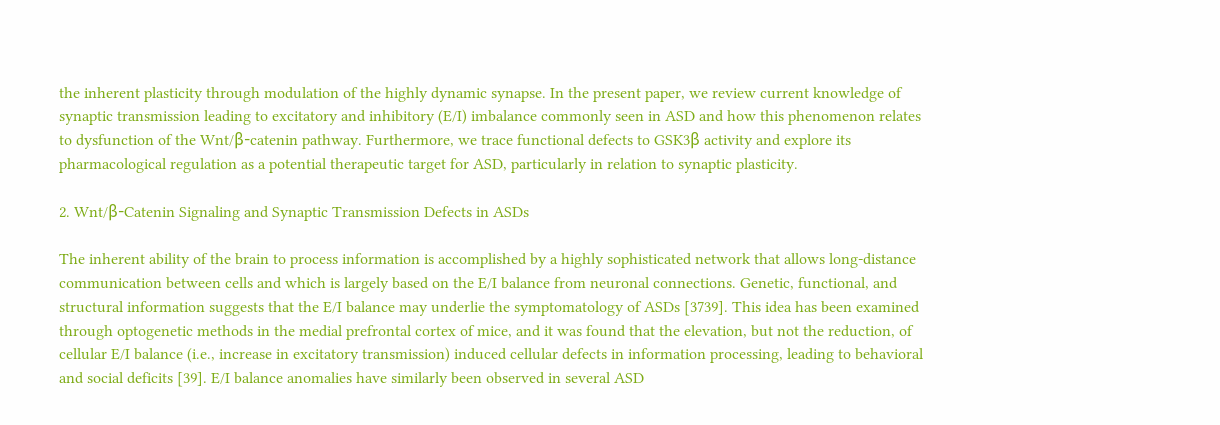the inherent plasticity through modulation of the highly dynamic synapse. In the present paper, we review current knowledge of synaptic transmission leading to excitatory and inhibitory (E/I) imbalance commonly seen in ASD and how this phenomenon relates to dysfunction of the Wnt/β-catenin pathway. Furthermore, we trace functional defects to GSK3β activity and explore its pharmacological regulation as a potential therapeutic target for ASD, particularly in relation to synaptic plasticity.

2. Wnt/β-Catenin Signaling and Synaptic Transmission Defects in ASDs

The inherent ability of the brain to process information is accomplished by a highly sophisticated network that allows long-distance communication between cells and which is largely based on the E/I balance from neuronal connections. Genetic, functional, and structural information suggests that the E/I balance may underlie the symptomatology of ASDs [3739]. This idea has been examined through optogenetic methods in the medial prefrontal cortex of mice, and it was found that the elevation, but not the reduction, of cellular E/I balance (i.e., increase in excitatory transmission) induced cellular defects in information processing, leading to behavioral and social deficits [39]. E/I balance anomalies have similarly been observed in several ASD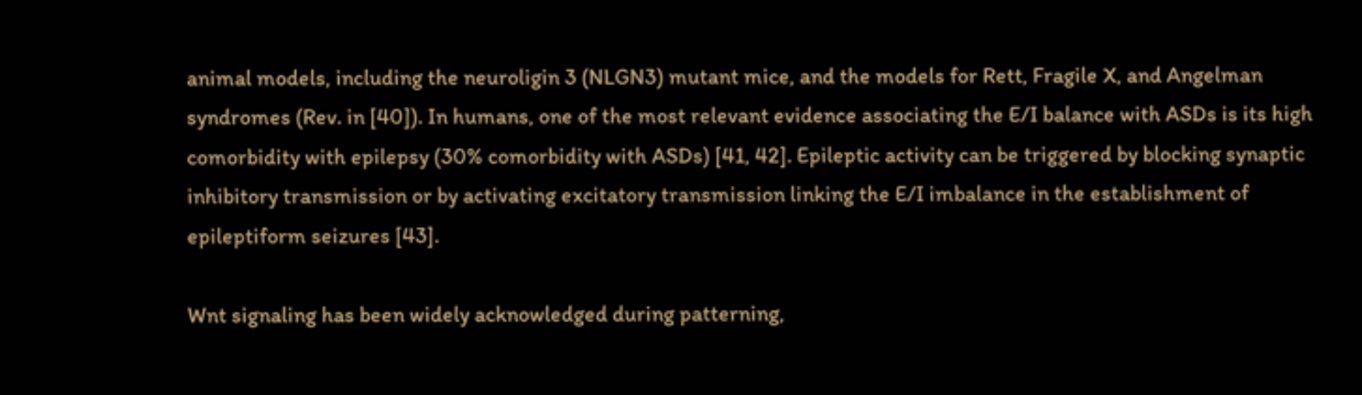animal models, including the neuroligin 3 (NLGN3) mutant mice, and the models for Rett, Fragile X, and Angelman syndromes (Rev. in [40]). In humans, one of the most relevant evidence associating the E/I balance with ASDs is its high comorbidity with epilepsy (30% comorbidity with ASDs) [41, 42]. Epileptic activity can be triggered by blocking synaptic inhibitory transmission or by activating excitatory transmission linking the E/I imbalance in the establishment of epileptiform seizures [43].

Wnt signaling has been widely acknowledged during patterning,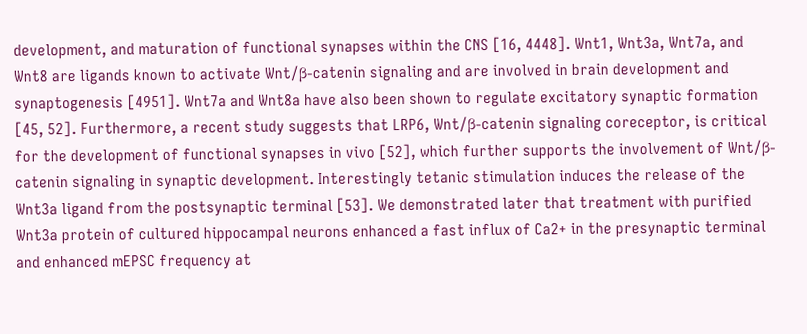development, and maturation of functional synapses within the CNS [16, 4448]. Wnt1, Wnt3a, Wnt7a, and Wnt8 are ligands known to activate Wnt/β-catenin signaling and are involved in brain development and synaptogenesis [4951]. Wnt7a and Wnt8a have also been shown to regulate excitatory synaptic formation [45, 52]. Furthermore, a recent study suggests that LRP6, Wnt/β-catenin signaling coreceptor, is critical for the development of functional synapses in vivo [52], which further supports the involvement of Wnt/β-catenin signaling in synaptic development. Interestingly tetanic stimulation induces the release of the Wnt3a ligand from the postsynaptic terminal [53]. We demonstrated later that treatment with purified Wnt3a protein of cultured hippocampal neurons enhanced a fast influx of Ca2+ in the presynaptic terminal and enhanced mEPSC frequency at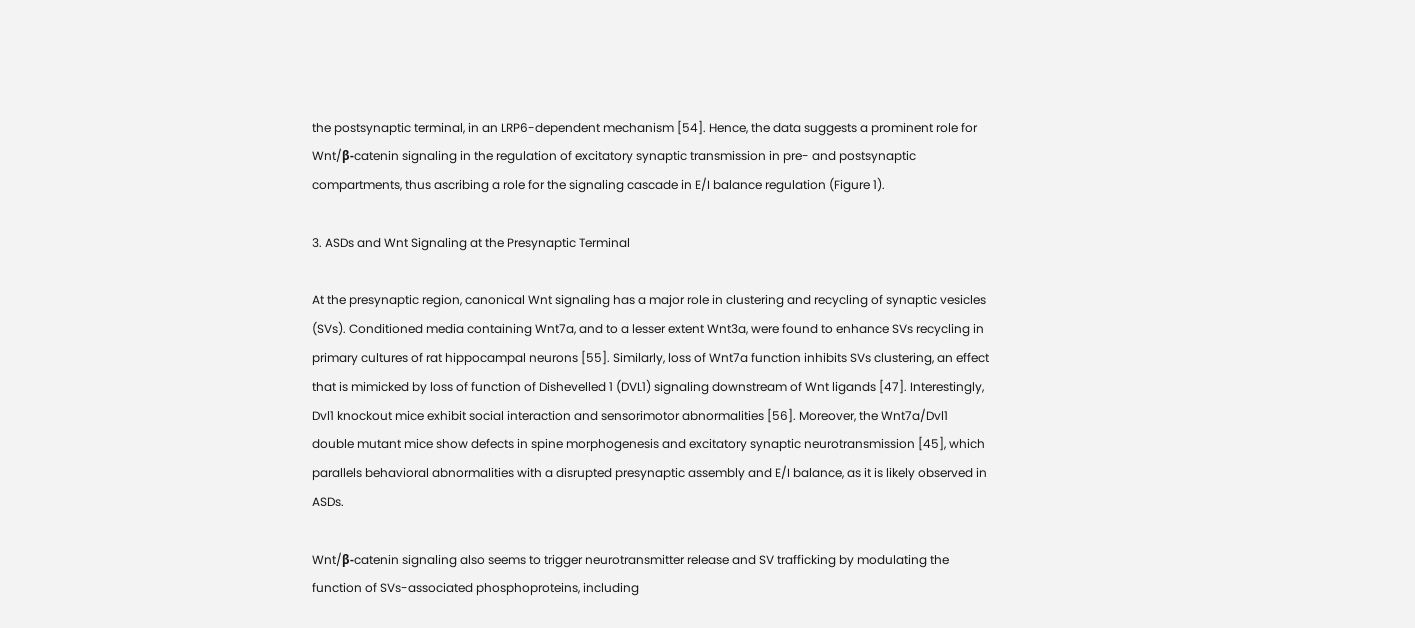the postsynaptic terminal, in an LRP6-dependent mechanism [54]. Hence, the data suggests a prominent role for Wnt/β-catenin signaling in the regulation of excitatory synaptic transmission in pre- and postsynaptic compartments, thus ascribing a role for the signaling cascade in E/I balance regulation (Figure 1).

3. ASDs and Wnt Signaling at the Presynaptic Terminal

At the presynaptic region, canonical Wnt signaling has a major role in clustering and recycling of synaptic vesicles (SVs). Conditioned media containing Wnt7a, and to a lesser extent Wnt3a, were found to enhance SVs recycling in primary cultures of rat hippocampal neurons [55]. Similarly, loss of Wnt7a function inhibits SVs clustering, an effect that is mimicked by loss of function of Dishevelled 1 (DVL1) signaling downstream of Wnt ligands [47]. Interestingly, Dvl1 knockout mice exhibit social interaction and sensorimotor abnormalities [56]. Moreover, the Wnt7a/Dvl1 double mutant mice show defects in spine morphogenesis and excitatory synaptic neurotransmission [45], which parallels behavioral abnormalities with a disrupted presynaptic assembly and E/I balance, as it is likely observed in ASDs.

Wnt/β-catenin signaling also seems to trigger neurotransmitter release and SV trafficking by modulating the function of SVs-associated phosphoproteins, including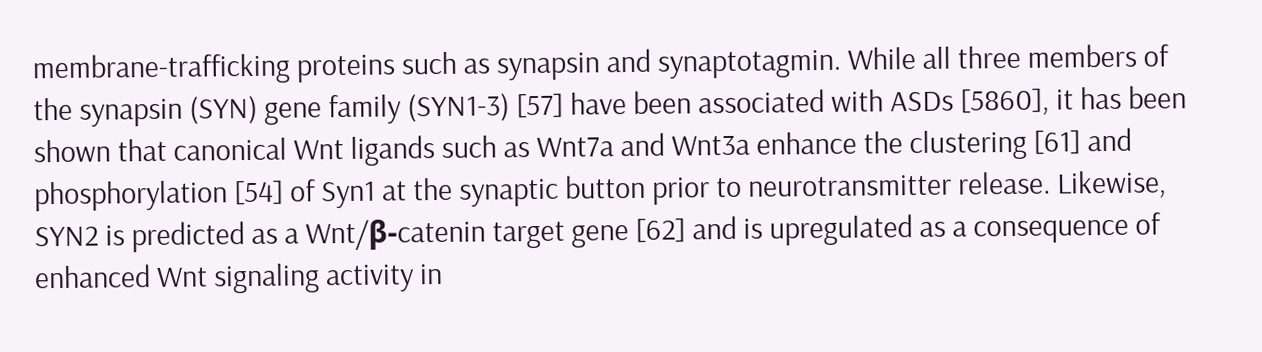membrane-trafficking proteins such as synapsin and synaptotagmin. While all three members of the synapsin (SYN) gene family (SYN1-3) [57] have been associated with ASDs [5860], it has been shown that canonical Wnt ligands such as Wnt7a and Wnt3a enhance the clustering [61] and phosphorylation [54] of Syn1 at the synaptic button prior to neurotransmitter release. Likewise, SYN2 is predicted as a Wnt/β-catenin target gene [62] and is upregulated as a consequence of enhanced Wnt signaling activity in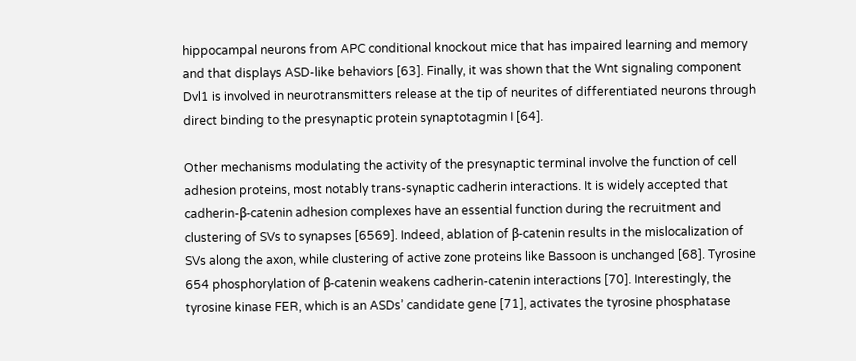hippocampal neurons from APC conditional knockout mice that has impaired learning and memory and that displays ASD-like behaviors [63]. Finally, it was shown that the Wnt signaling component Dvl1 is involved in neurotransmitters release at the tip of neurites of differentiated neurons through direct binding to the presynaptic protein synaptotagmin I [64].

Other mechanisms modulating the activity of the presynaptic terminal involve the function of cell adhesion proteins, most notably trans-synaptic cadherin interactions. It is widely accepted that cadherin-β-catenin adhesion complexes have an essential function during the recruitment and clustering of SVs to synapses [6569]. Indeed, ablation of β-catenin results in the mislocalization of SVs along the axon, while clustering of active zone proteins like Bassoon is unchanged [68]. Tyrosine 654 phosphorylation of β-catenin weakens cadherin-catenin interactions [70]. Interestingly, the tyrosine kinase FER, which is an ASDs’ candidate gene [71], activates the tyrosine phosphatase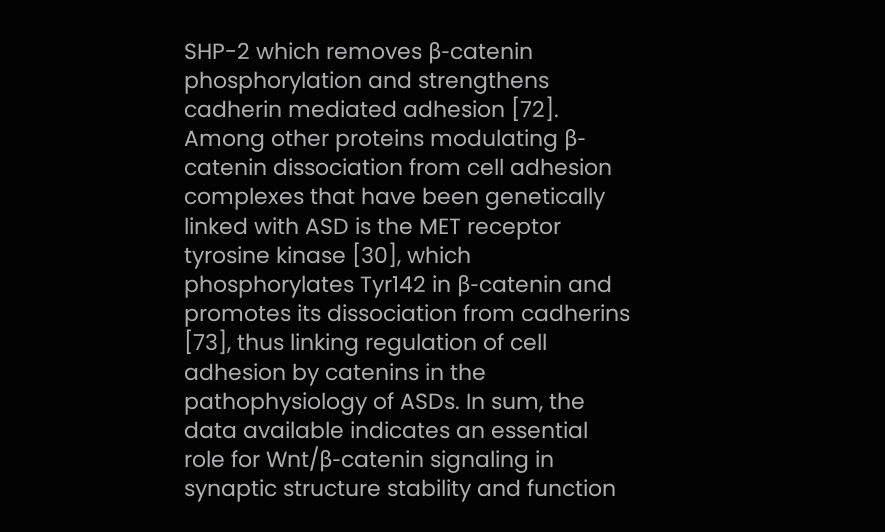SHP-2 which removes β-catenin phosphorylation and strengthens cadherin mediated adhesion [72]. Among other proteins modulating β-catenin dissociation from cell adhesion complexes that have been genetically linked with ASD is the MET receptor tyrosine kinase [30], which phosphorylates Tyr142 in β-catenin and promotes its dissociation from cadherins [73], thus linking regulation of cell adhesion by catenins in the pathophysiology of ASDs. In sum, the data available indicates an essential role for Wnt/β-catenin signaling in synaptic structure stability and function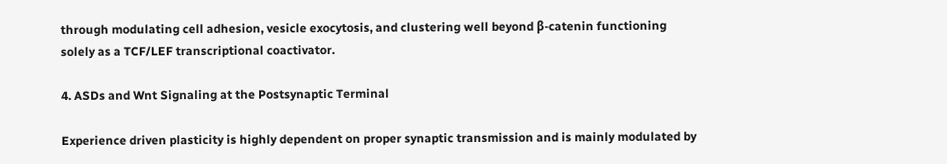through modulating cell adhesion, vesicle exocytosis, and clustering well beyond β-catenin functioning solely as a TCF/LEF transcriptional coactivator.

4. ASDs and Wnt Signaling at the Postsynaptic Terminal

Experience driven plasticity is highly dependent on proper synaptic transmission and is mainly modulated by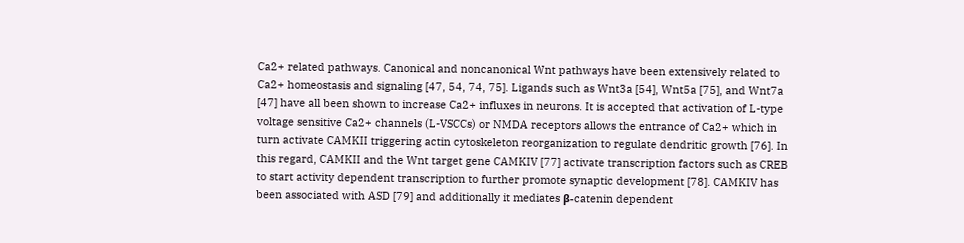Ca2+ related pathways. Canonical and noncanonical Wnt pathways have been extensively related to Ca2+ homeostasis and signaling [47, 54, 74, 75]. Ligands such as Wnt3a [54], Wnt5a [75], and Wnt7a [47] have all been shown to increase Ca2+ influxes in neurons. It is accepted that activation of L-type voltage sensitive Ca2+ channels (L-VSCCs) or NMDA receptors allows the entrance of Ca2+ which in turn activate CAMKII triggering actin cytoskeleton reorganization to regulate dendritic growth [76]. In this regard, CAMKII and the Wnt target gene CAMKIV [77] activate transcription factors such as CREB to start activity dependent transcription to further promote synaptic development [78]. CAMKIV has been associated with ASD [79] and additionally it mediates β-catenin dependent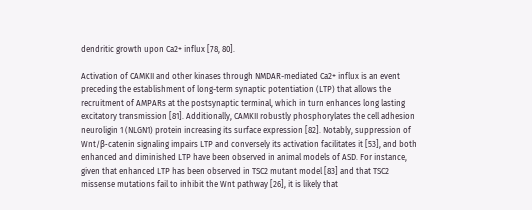dendritic growth upon Ca2+ influx [78, 80].

Activation of CAMKII and other kinases through NMDAR-mediated Ca2+ influx is an event preceding the establishment of long-term synaptic potentiation (LTP) that allows the recruitment of AMPARs at the postsynaptic terminal, which in turn enhances long lasting excitatory transmission [81]. Additionally, CAMKII robustly phosphorylates the cell adhesion neuroligin 1 (NLGN1) protein increasing its surface expression [82]. Notably, suppression of Wnt/β-catenin signaling impairs LTP and conversely its activation facilitates it [53], and both enhanced and diminished LTP have been observed in animal models of ASD. For instance, given that enhanced LTP has been observed in TSC2 mutant model [83] and that TSC2 missense mutations fail to inhibit the Wnt pathway [26], it is likely that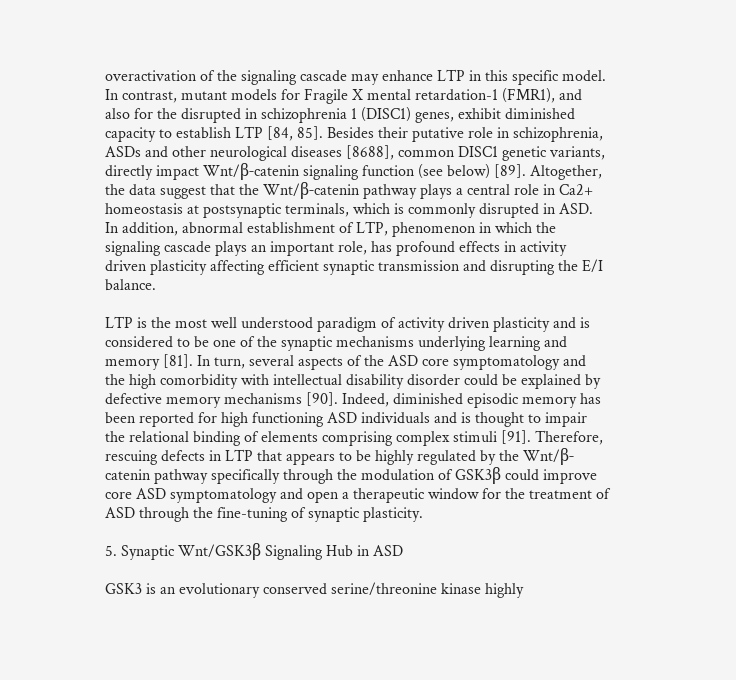overactivation of the signaling cascade may enhance LTP in this specific model. In contrast, mutant models for Fragile X mental retardation-1 (FMR1), and also for the disrupted in schizophrenia 1 (DISC1) genes, exhibit diminished capacity to establish LTP [84, 85]. Besides their putative role in schizophrenia, ASDs and other neurological diseases [8688], common DISC1 genetic variants, directly impact Wnt/β-catenin signaling function (see below) [89]. Altogether, the data suggest that the Wnt/β-catenin pathway plays a central role in Ca2+ homeostasis at postsynaptic terminals, which is commonly disrupted in ASD. In addition, abnormal establishment of LTP, phenomenon in which the signaling cascade plays an important role, has profound effects in activity driven plasticity affecting efficient synaptic transmission and disrupting the E/I balance.

LTP is the most well understood paradigm of activity driven plasticity and is considered to be one of the synaptic mechanisms underlying learning and memory [81]. In turn, several aspects of the ASD core symptomatology and the high comorbidity with intellectual disability disorder could be explained by defective memory mechanisms [90]. Indeed, diminished episodic memory has been reported for high functioning ASD individuals and is thought to impair the relational binding of elements comprising complex stimuli [91]. Therefore, rescuing defects in LTP that appears to be highly regulated by the Wnt/β-catenin pathway specifically through the modulation of GSK3β could improve core ASD symptomatology and open a therapeutic window for the treatment of ASD through the fine-tuning of synaptic plasticity.

5. Synaptic Wnt/GSK3β Signaling Hub in ASD

GSK3 is an evolutionary conserved serine/threonine kinase highly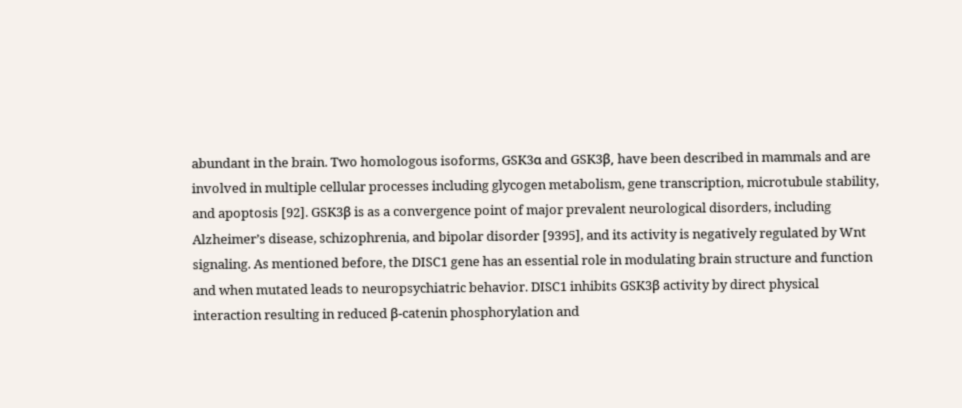abundant in the brain. Two homologous isoforms, GSK3α and GSK3β, have been described in mammals and are involved in multiple cellular processes including glycogen metabolism, gene transcription, microtubule stability, and apoptosis [92]. GSK3β is as a convergence point of major prevalent neurological disorders, including Alzheimer’s disease, schizophrenia, and bipolar disorder [9395], and its activity is negatively regulated by Wnt signaling. As mentioned before, the DISC1 gene has an essential role in modulating brain structure and function and when mutated leads to neuropsychiatric behavior. DISC1 inhibits GSK3β activity by direct physical interaction resulting in reduced β-catenin phosphorylation and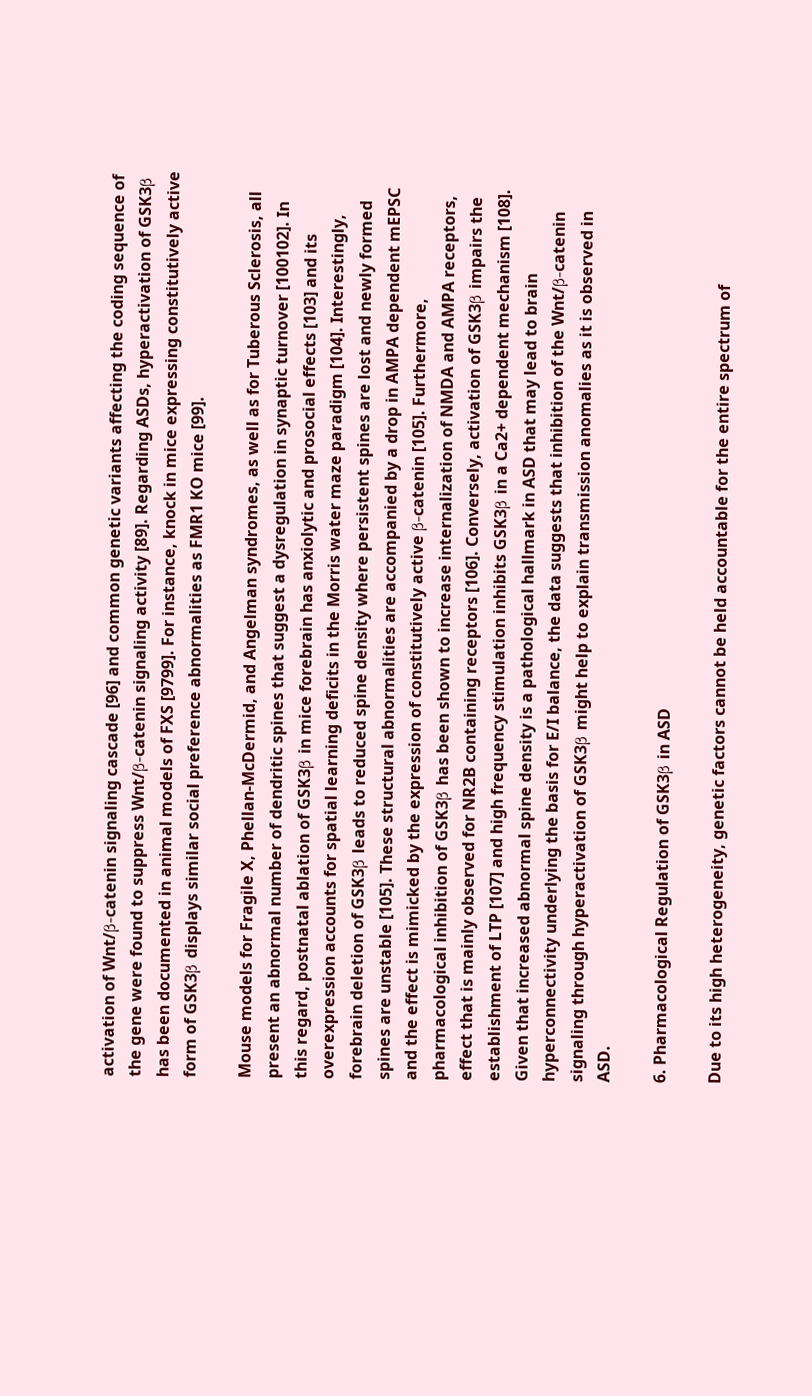activation of Wnt/β-catenin signaling cascade [96] and common genetic variants affecting the coding sequence of the gene were found to suppress Wnt/β-catenin signaling activity [89]. Regarding ASDs, hyperactivation of GSK3β has been documented in animal models of FXS [9799]. For instance, knock in mice expressing constitutively active form of GSK3β displays similar social preference abnormalities as FMR1 KO mice [99].

Mouse models for Fragile X, Phellan-McDermid, and Angelman syndromes, as well as for Tuberous Sclerosis, all present an abnormal number of dendritic spines that suggest a dysregulation in synaptic turnover [100102]. In this regard, postnatal ablation of GSK3β in mice forebrain has anxiolytic and prosocial effects [103] and its overexpression accounts for spatial learning deficits in the Morris water maze paradigm [104]. Interestingly, forebrain deletion of GSK3β leads to reduced spine density where persistent spines are lost and newly formed spines are unstable [105]. These structural abnormalities are accompanied by a drop in AMPA dependent mEPSC and the effect is mimicked by the expression of constitutively active β-catenin [105]. Furthermore, pharmacological inhibition of GSK3β has been shown to increase internalization of NMDA and AMPA receptors, effect that is mainly observed for NR2B containing receptors [106]. Conversely, activation of GSK3β impairs the establishment of LTP [107] and high frequency stimulation inhibits GSK3β in a Ca2+ dependent mechanism [108]. Given that increased abnormal spine density is a pathological hallmark in ASD that may lead to brain hyperconnectivity underlying the basis for E/I balance, the data suggests that inhibition of the Wnt/β-catenin signaling through hyperactivation of GSK3β might help to explain transmission anomalies as it is observed in ASD.

6. Pharmacological Regulation of GSK3β in ASD

Due to its high heterogeneity, genetic factors cannot be held accountable for the entire spectrum of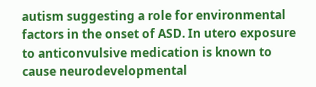autism suggesting a role for environmental factors in the onset of ASD. In utero exposure to anticonvulsive medication is known to cause neurodevelopmental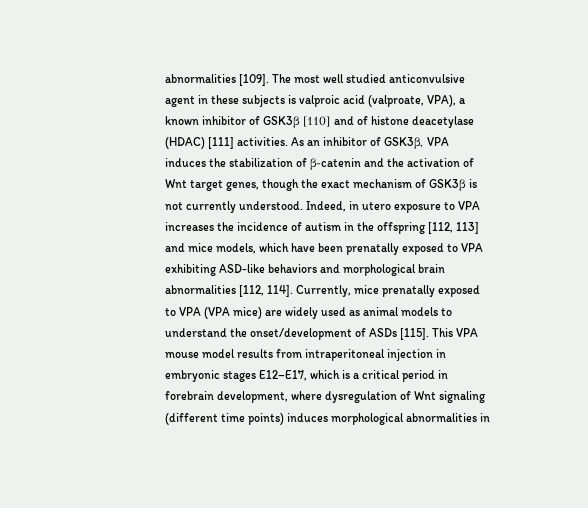abnormalities [109]. The most well studied anticonvulsive agent in these subjects is valproic acid (valproate, VPA), a known inhibitor of GSK3β [110] and of histone deacetylase (HDAC) [111] activities. As an inhibitor of GSK3β, VPA induces the stabilization of β-catenin and the activation of Wnt target genes, though the exact mechanism of GSK3β is not currently understood. Indeed, in utero exposure to VPA increases the incidence of autism in the offspring [112, 113] and mice models, which have been prenatally exposed to VPA exhibiting ASD-like behaviors and morphological brain abnormalities [112, 114]. Currently, mice prenatally exposed to VPA (VPA mice) are widely used as animal models to understand the onset/development of ASDs [115]. This VPA mouse model results from intraperitoneal injection in embryonic stages E12–E17, which is a critical period in forebrain development, where dysregulation of Wnt signaling (different time points) induces morphological abnormalities in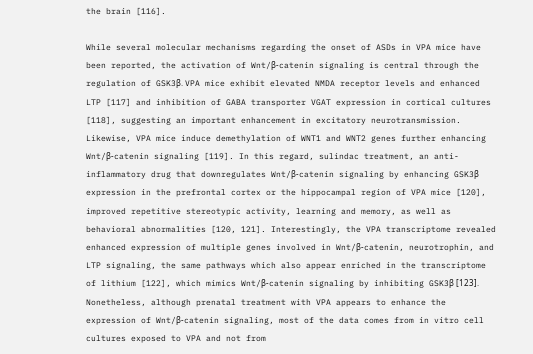the brain [116].

While several molecular mechanisms regarding the onset of ASDs in VPA mice have been reported, the activation of Wnt/β-catenin signaling is central through the regulation of GSK3β. VPA mice exhibit elevated NMDA receptor levels and enhanced LTP [117] and inhibition of GABA transporter VGAT expression in cortical cultures [118], suggesting an important enhancement in excitatory neurotransmission. Likewise, VPA mice induce demethylation of WNT1 and WNT2 genes further enhancing Wnt/β-catenin signaling [119]. In this regard, sulindac treatment, an anti-inflammatory drug that downregulates Wnt/β-catenin signaling by enhancing GSK3β expression in the prefrontal cortex or the hippocampal region of VPA mice [120], improved repetitive stereotypic activity, learning and memory, as well as behavioral abnormalities [120, 121]. Interestingly, the VPA transcriptome revealed enhanced expression of multiple genes involved in Wnt/β-catenin, neurotrophin, and LTP signaling, the same pathways which also appear enriched in the transcriptome of lithium [122], which mimics Wnt/β-catenin signaling by inhibiting GSK3β [123]. Nonetheless, although prenatal treatment with VPA appears to enhance the expression of Wnt/β-catenin signaling, most of the data comes from in vitro cell cultures exposed to VPA and not from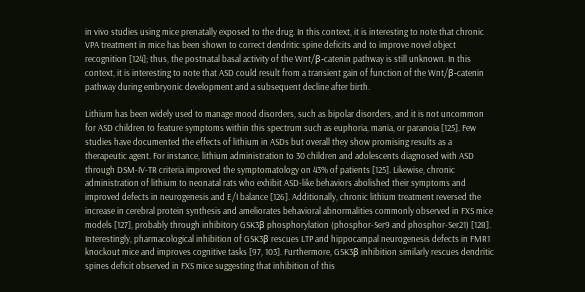in vivo studies using mice prenatally exposed to the drug. In this context, it is interesting to note that chronic VPA treatment in mice has been shown to correct dendritic spine deficits and to improve novel object recognition [124]; thus, the postnatal basal activity of the Wnt/β-catenin pathway is still unknown. In this context, it is interesting to note that ASD could result from a transient gain of function of the Wnt/β-catenin pathway during embryonic development and a subsequent decline after birth.

Lithium has been widely used to manage mood disorders, such as bipolar disorders, and it is not uncommon for ASD children to feature symptoms within this spectrum such as euphoria, mania, or paranoia [125]. Few studies have documented the effects of lithium in ASDs but overall they show promising results as a therapeutic agent. For instance, lithium administration to 30 children and adolescents diagnosed with ASD through DSM-IV-TR criteria improved the symptomatology on 43% of patients [125]. Likewise, chronic administration of lithium to neonatal rats who exhibit ASD-like behaviors abolished their symptoms and improved defects in neurogenesis and E/I balance [126]. Additionally, chronic lithium treatment reversed the increase in cerebral protein synthesis and ameliorates behavioral abnormalities commonly observed in FXS mice models [127], probably through inhibitory GSK3β phosphorylation (phosphor-Ser9 and phosphor-Ser21) [128]. Interestingly, pharmacological inhibition of GSK3β rescues LTP and hippocampal neurogenesis defects in FMR1 knockout mice and improves cognitive tasks [97, 103]. Furthermore, GSK3β inhibition similarly rescues dendritic spines deficit observed in FXS mice suggesting that inhibition of this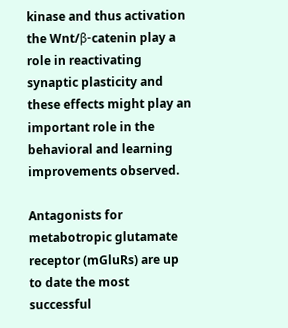kinase and thus activation the Wnt/β-catenin play a role in reactivating synaptic plasticity and these effects might play an important role in the behavioral and learning improvements observed.

Antagonists for metabotropic glutamate receptor (mGluRs) are up to date the most successful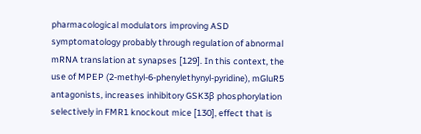pharmacological modulators improving ASD symptomatology probably through regulation of abnormal mRNA translation at synapses [129]. In this context, the use of MPEP (2-methyl-6-phenylethynyl-pyridine), mGluR5 antagonists, increases inhibitory GSK3β phosphorylation selectively in FMR1 knockout mice [130], effect that is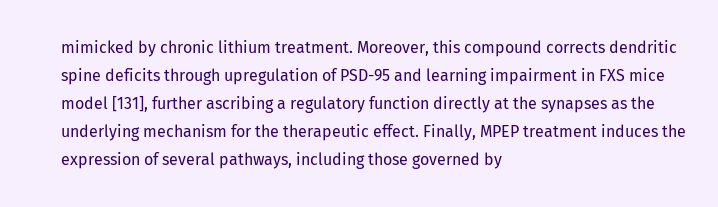mimicked by chronic lithium treatment. Moreover, this compound corrects dendritic spine deficits through upregulation of PSD-95 and learning impairment in FXS mice model [131], further ascribing a regulatory function directly at the synapses as the underlying mechanism for the therapeutic effect. Finally, MPEP treatment induces the expression of several pathways, including those governed by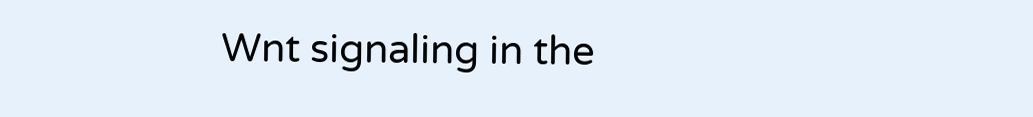Wnt signaling in the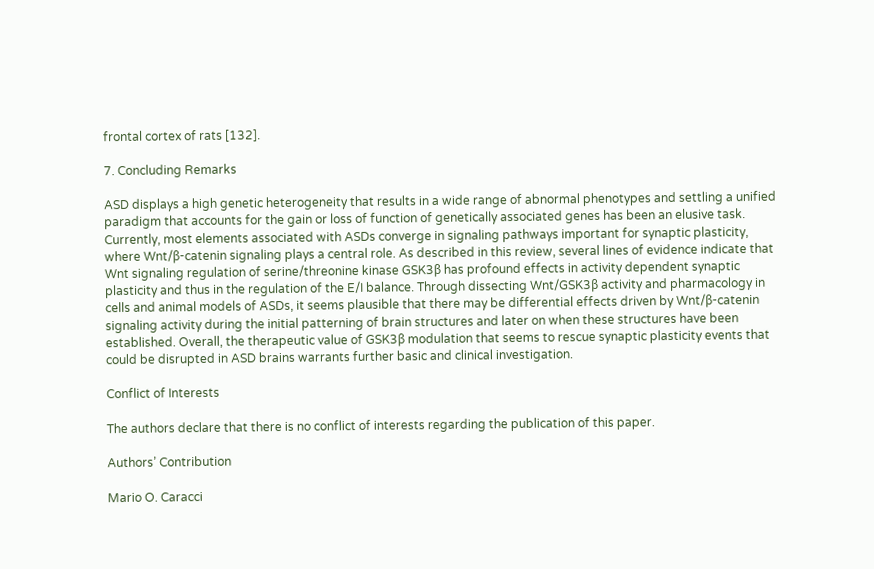frontal cortex of rats [132].

7. Concluding Remarks

ASD displays a high genetic heterogeneity that results in a wide range of abnormal phenotypes and settling a unified paradigm that accounts for the gain or loss of function of genetically associated genes has been an elusive task. Currently, most elements associated with ASDs converge in signaling pathways important for synaptic plasticity, where Wnt/β-catenin signaling plays a central role. As described in this review, several lines of evidence indicate that Wnt signaling regulation of serine/threonine kinase GSK3β has profound effects in activity dependent synaptic plasticity and thus in the regulation of the E/I balance. Through dissecting Wnt/GSK3β activity and pharmacology in cells and animal models of ASDs, it seems plausible that there may be differential effects driven by Wnt/β-catenin signaling activity during the initial patterning of brain structures and later on when these structures have been established. Overall, the therapeutic value of GSK3β modulation that seems to rescue synaptic plasticity events that could be disrupted in ASD brains warrants further basic and clinical investigation.

Conflict of Interests

The authors declare that there is no conflict of interests regarding the publication of this paper.

Authors’ Contribution

Mario O. Caracci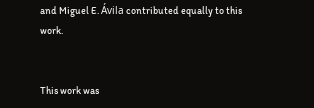and Miguel E. Ávila contributed equally to this work.


This work was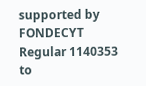supported by FONDECYT Regular 1140353 to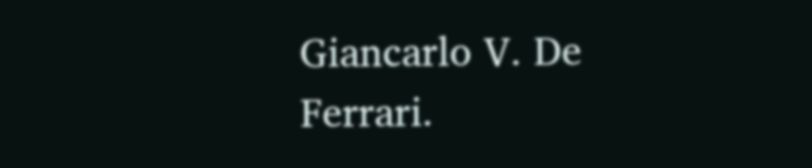Giancarlo V. De Ferrari.